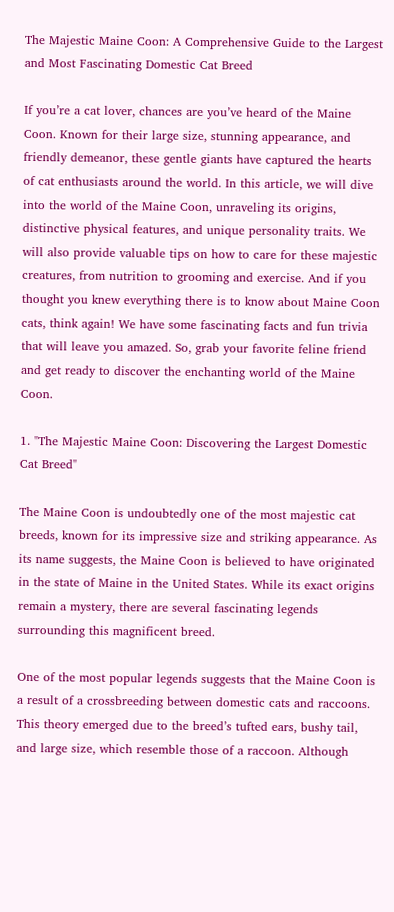The Majestic Maine Coon: A Comprehensive Guide to the Largest and Most Fascinating Domestic Cat Breed

If you’re a cat lover, chances are you’ve heard of the Maine Coon. Known for their large size, stunning appearance, and friendly demeanor, these gentle giants have captured the hearts of cat enthusiasts around the world. In this article, we will dive into the world of the Maine Coon, unraveling its origins, distinctive physical features, and unique personality traits. We will also provide valuable tips on how to care for these majestic creatures, from nutrition to grooming and exercise. And if you thought you knew everything there is to know about Maine Coon cats, think again! We have some fascinating facts and fun trivia that will leave you amazed. So, grab your favorite feline friend and get ready to discover the enchanting world of the Maine Coon.

1. "The Majestic Maine Coon: Discovering the Largest Domestic Cat Breed"

The Maine Coon is undoubtedly one of the most majestic cat breeds, known for its impressive size and striking appearance. As its name suggests, the Maine Coon is believed to have originated in the state of Maine in the United States. While its exact origins remain a mystery, there are several fascinating legends surrounding this magnificent breed.

One of the most popular legends suggests that the Maine Coon is a result of a crossbreeding between domestic cats and raccoons. This theory emerged due to the breed’s tufted ears, bushy tail, and large size, which resemble those of a raccoon. Although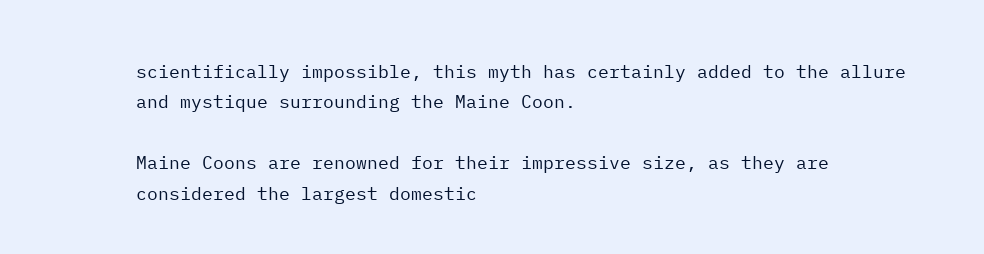scientifically impossible, this myth has certainly added to the allure and mystique surrounding the Maine Coon.

Maine Coons are renowned for their impressive size, as they are considered the largest domestic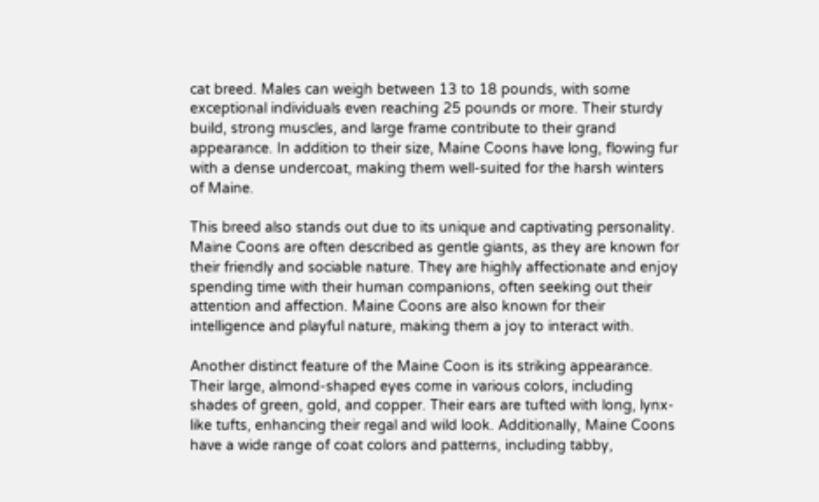cat breed. Males can weigh between 13 to 18 pounds, with some exceptional individuals even reaching 25 pounds or more. Their sturdy build, strong muscles, and large frame contribute to their grand appearance. In addition to their size, Maine Coons have long, flowing fur with a dense undercoat, making them well-suited for the harsh winters of Maine.

This breed also stands out due to its unique and captivating personality. Maine Coons are often described as gentle giants, as they are known for their friendly and sociable nature. They are highly affectionate and enjoy spending time with their human companions, often seeking out their attention and affection. Maine Coons are also known for their intelligence and playful nature, making them a joy to interact with.

Another distinct feature of the Maine Coon is its striking appearance. Their large, almond-shaped eyes come in various colors, including shades of green, gold, and copper. Their ears are tufted with long, lynx-like tufts, enhancing their regal and wild look. Additionally, Maine Coons have a wide range of coat colors and patterns, including tabby,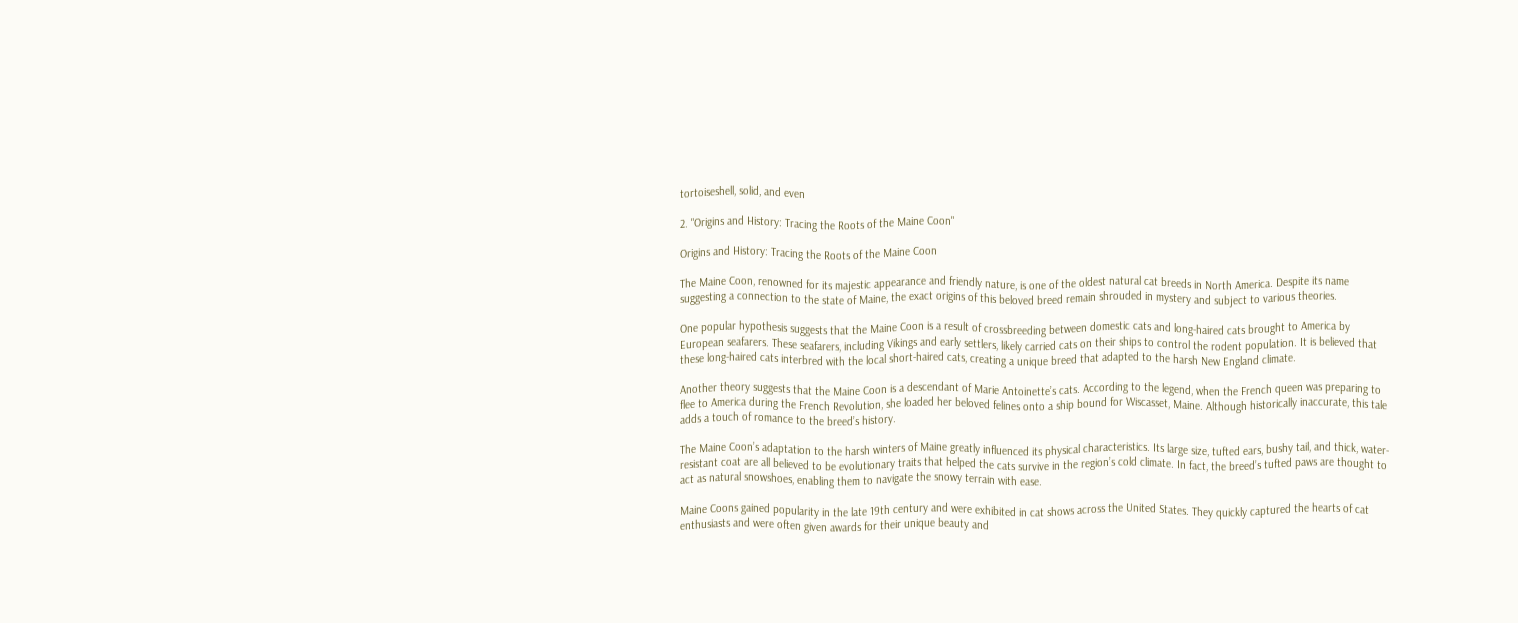tortoiseshell, solid, and even

2. "Origins and History: Tracing the Roots of the Maine Coon"

Origins and History: Tracing the Roots of the Maine Coon

The Maine Coon, renowned for its majestic appearance and friendly nature, is one of the oldest natural cat breeds in North America. Despite its name suggesting a connection to the state of Maine, the exact origins of this beloved breed remain shrouded in mystery and subject to various theories.

One popular hypothesis suggests that the Maine Coon is a result of crossbreeding between domestic cats and long-haired cats brought to America by European seafarers. These seafarers, including Vikings and early settlers, likely carried cats on their ships to control the rodent population. It is believed that these long-haired cats interbred with the local short-haired cats, creating a unique breed that adapted to the harsh New England climate.

Another theory suggests that the Maine Coon is a descendant of Marie Antoinette’s cats. According to the legend, when the French queen was preparing to flee to America during the French Revolution, she loaded her beloved felines onto a ship bound for Wiscasset, Maine. Although historically inaccurate, this tale adds a touch of romance to the breed’s history.

The Maine Coon’s adaptation to the harsh winters of Maine greatly influenced its physical characteristics. Its large size, tufted ears, bushy tail, and thick, water-resistant coat are all believed to be evolutionary traits that helped the cats survive in the region’s cold climate. In fact, the breed’s tufted paws are thought to act as natural snowshoes, enabling them to navigate the snowy terrain with ease.

Maine Coons gained popularity in the late 19th century and were exhibited in cat shows across the United States. They quickly captured the hearts of cat enthusiasts and were often given awards for their unique beauty and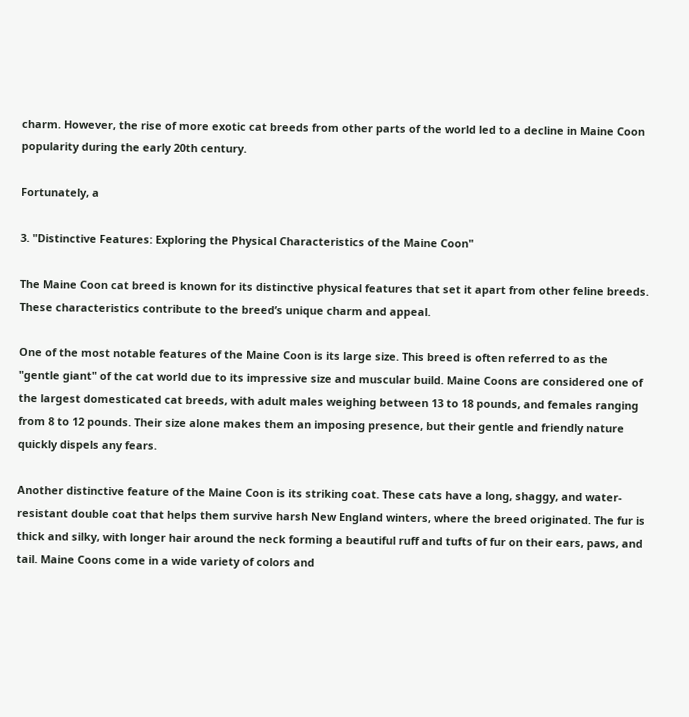charm. However, the rise of more exotic cat breeds from other parts of the world led to a decline in Maine Coon popularity during the early 20th century.

Fortunately, a

3. "Distinctive Features: Exploring the Physical Characteristics of the Maine Coon"

The Maine Coon cat breed is known for its distinctive physical features that set it apart from other feline breeds. These characteristics contribute to the breed’s unique charm and appeal.

One of the most notable features of the Maine Coon is its large size. This breed is often referred to as the "gentle giant" of the cat world due to its impressive size and muscular build. Maine Coons are considered one of the largest domesticated cat breeds, with adult males weighing between 13 to 18 pounds, and females ranging from 8 to 12 pounds. Their size alone makes them an imposing presence, but their gentle and friendly nature quickly dispels any fears.

Another distinctive feature of the Maine Coon is its striking coat. These cats have a long, shaggy, and water-resistant double coat that helps them survive harsh New England winters, where the breed originated. The fur is thick and silky, with longer hair around the neck forming a beautiful ruff and tufts of fur on their ears, paws, and tail. Maine Coons come in a wide variety of colors and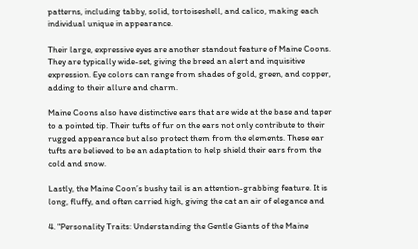patterns, including tabby, solid, tortoiseshell, and calico, making each individual unique in appearance.

Their large, expressive eyes are another standout feature of Maine Coons. They are typically wide-set, giving the breed an alert and inquisitive expression. Eye colors can range from shades of gold, green, and copper, adding to their allure and charm.

Maine Coons also have distinctive ears that are wide at the base and taper to a pointed tip. Their tufts of fur on the ears not only contribute to their rugged appearance but also protect them from the elements. These ear tufts are believed to be an adaptation to help shield their ears from the cold and snow.

Lastly, the Maine Coon’s bushy tail is an attention-grabbing feature. It is long, fluffy, and often carried high, giving the cat an air of elegance and

4. "Personality Traits: Understanding the Gentle Giants of the Maine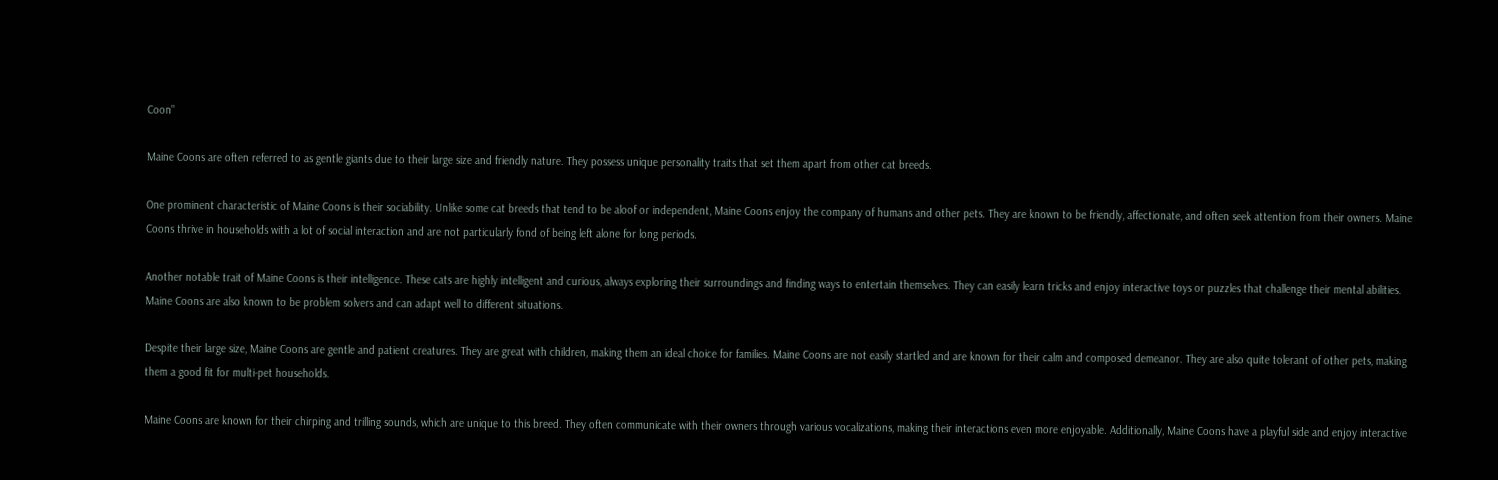Coon"

Maine Coons are often referred to as gentle giants due to their large size and friendly nature. They possess unique personality traits that set them apart from other cat breeds.

One prominent characteristic of Maine Coons is their sociability. Unlike some cat breeds that tend to be aloof or independent, Maine Coons enjoy the company of humans and other pets. They are known to be friendly, affectionate, and often seek attention from their owners. Maine Coons thrive in households with a lot of social interaction and are not particularly fond of being left alone for long periods.

Another notable trait of Maine Coons is their intelligence. These cats are highly intelligent and curious, always exploring their surroundings and finding ways to entertain themselves. They can easily learn tricks and enjoy interactive toys or puzzles that challenge their mental abilities. Maine Coons are also known to be problem solvers and can adapt well to different situations.

Despite their large size, Maine Coons are gentle and patient creatures. They are great with children, making them an ideal choice for families. Maine Coons are not easily startled and are known for their calm and composed demeanor. They are also quite tolerant of other pets, making them a good fit for multi-pet households.

Maine Coons are known for their chirping and trilling sounds, which are unique to this breed. They often communicate with their owners through various vocalizations, making their interactions even more enjoyable. Additionally, Maine Coons have a playful side and enjoy interactive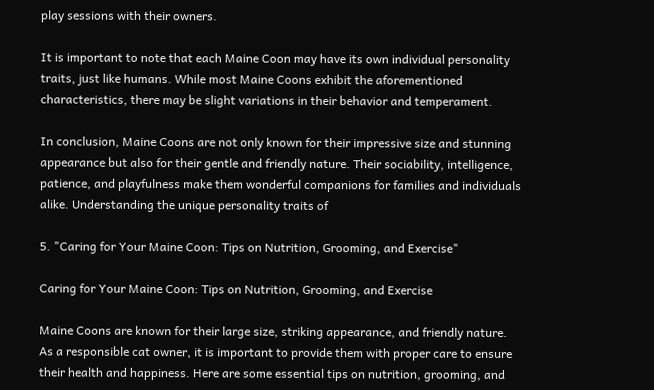play sessions with their owners.

It is important to note that each Maine Coon may have its own individual personality traits, just like humans. While most Maine Coons exhibit the aforementioned characteristics, there may be slight variations in their behavior and temperament.

In conclusion, Maine Coons are not only known for their impressive size and stunning appearance but also for their gentle and friendly nature. Their sociability, intelligence, patience, and playfulness make them wonderful companions for families and individuals alike. Understanding the unique personality traits of

5. "Caring for Your Maine Coon: Tips on Nutrition, Grooming, and Exercise"

Caring for Your Maine Coon: Tips on Nutrition, Grooming, and Exercise

Maine Coons are known for their large size, striking appearance, and friendly nature. As a responsible cat owner, it is important to provide them with proper care to ensure their health and happiness. Here are some essential tips on nutrition, grooming, and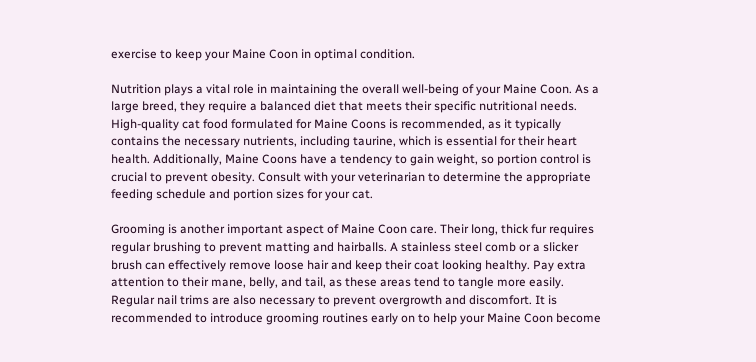exercise to keep your Maine Coon in optimal condition.

Nutrition plays a vital role in maintaining the overall well-being of your Maine Coon. As a large breed, they require a balanced diet that meets their specific nutritional needs. High-quality cat food formulated for Maine Coons is recommended, as it typically contains the necessary nutrients, including taurine, which is essential for their heart health. Additionally, Maine Coons have a tendency to gain weight, so portion control is crucial to prevent obesity. Consult with your veterinarian to determine the appropriate feeding schedule and portion sizes for your cat.

Grooming is another important aspect of Maine Coon care. Their long, thick fur requires regular brushing to prevent matting and hairballs. A stainless steel comb or a slicker brush can effectively remove loose hair and keep their coat looking healthy. Pay extra attention to their mane, belly, and tail, as these areas tend to tangle more easily. Regular nail trims are also necessary to prevent overgrowth and discomfort. It is recommended to introduce grooming routines early on to help your Maine Coon become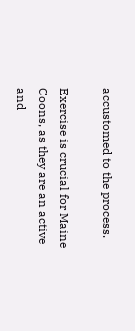accustomed to the process.

Exercise is crucial for Maine Coons, as they are an active and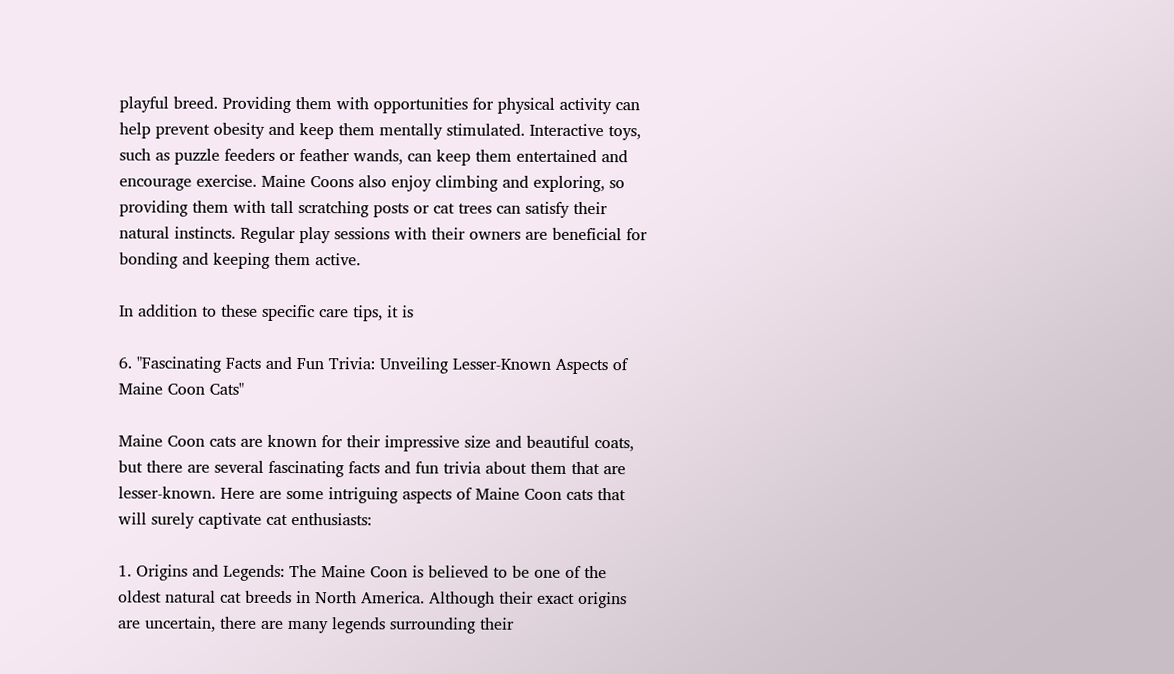playful breed. Providing them with opportunities for physical activity can help prevent obesity and keep them mentally stimulated. Interactive toys, such as puzzle feeders or feather wands, can keep them entertained and encourage exercise. Maine Coons also enjoy climbing and exploring, so providing them with tall scratching posts or cat trees can satisfy their natural instincts. Regular play sessions with their owners are beneficial for bonding and keeping them active.

In addition to these specific care tips, it is

6. "Fascinating Facts and Fun Trivia: Unveiling Lesser-Known Aspects of Maine Coon Cats"

Maine Coon cats are known for their impressive size and beautiful coats, but there are several fascinating facts and fun trivia about them that are lesser-known. Here are some intriguing aspects of Maine Coon cats that will surely captivate cat enthusiasts:

1. Origins and Legends: The Maine Coon is believed to be one of the oldest natural cat breeds in North America. Although their exact origins are uncertain, there are many legends surrounding their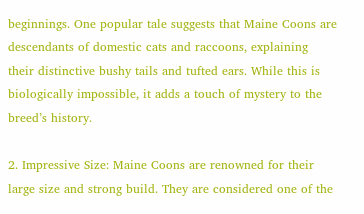beginnings. One popular tale suggests that Maine Coons are descendants of domestic cats and raccoons, explaining their distinctive bushy tails and tufted ears. While this is biologically impossible, it adds a touch of mystery to the breed’s history.

2. Impressive Size: Maine Coons are renowned for their large size and strong build. They are considered one of the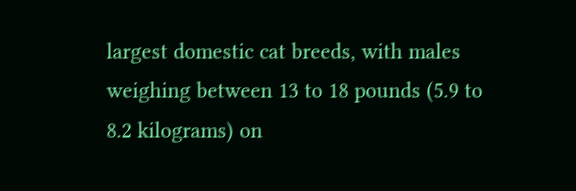largest domestic cat breeds, with males weighing between 13 to 18 pounds (5.9 to 8.2 kilograms) on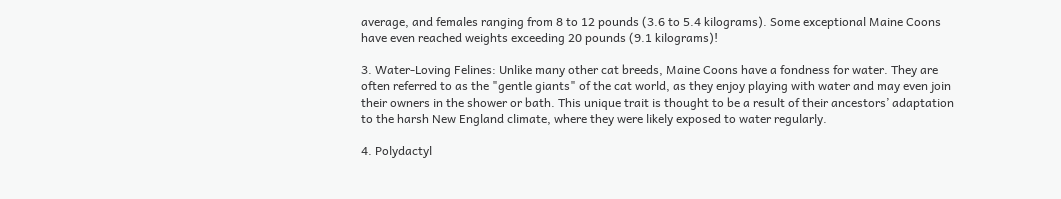average, and females ranging from 8 to 12 pounds (3.6 to 5.4 kilograms). Some exceptional Maine Coons have even reached weights exceeding 20 pounds (9.1 kilograms)!

3. Water-Loving Felines: Unlike many other cat breeds, Maine Coons have a fondness for water. They are often referred to as the "gentle giants" of the cat world, as they enjoy playing with water and may even join their owners in the shower or bath. This unique trait is thought to be a result of their ancestors’ adaptation to the harsh New England climate, where they were likely exposed to water regularly.

4. Polydactyl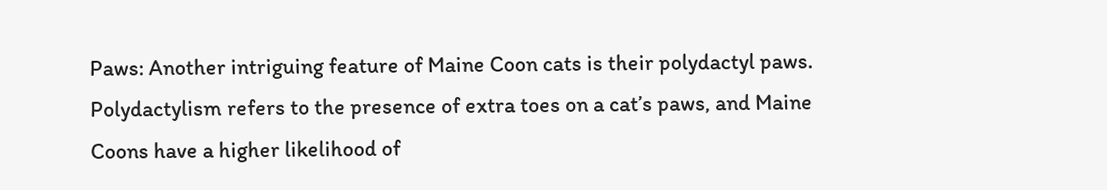Paws: Another intriguing feature of Maine Coon cats is their polydactyl paws. Polydactylism refers to the presence of extra toes on a cat’s paws, and Maine Coons have a higher likelihood of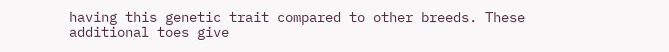having this genetic trait compared to other breeds. These additional toes give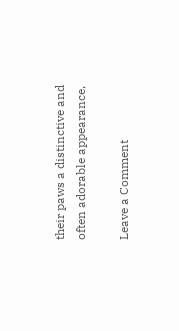their paws a distinctive and often adorable appearance,

Leave a Comment